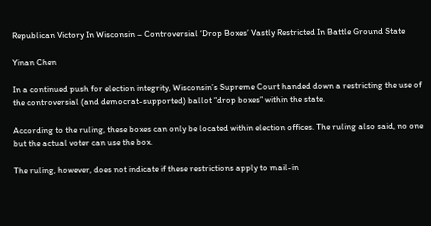Republican Victory In Wisconsin – Controversial ‘Drop Boxes’ Vastly Restricted In Battle Ground State

Yinan Chen

In a continued push for election integrity, Wisconsin’s Supreme Court handed down a restricting the use of the controversial (and democrat-supported) ballot “drop boxes” within the state.

According to the ruling, these boxes can only be located within election offices. The ruling also said, no one but the actual voter can use the box.

The ruling, however, does not indicate if these restrictions apply to mail-in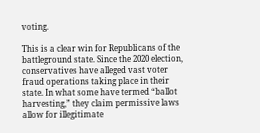voting.

This is a clear win for Republicans of the battleground state. Since the 2020 election, conservatives have alleged vast voter fraud operations taking place in their state. In what some have termed “ballot harvesting,” they claim permissive laws allow for illegitimate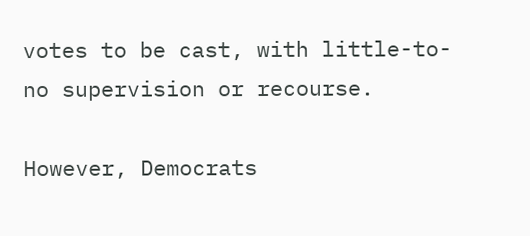votes to be cast, with little-to-no supervision or recourse.

However, Democrats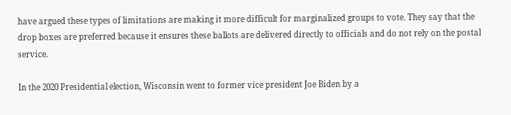have argued these types of limitations are making it more difficult for marginalized groups to vote. They say that the drop boxes are preferred because it ensures these ballots are delivered directly to officials and do not rely on the postal service.

In the 2020 Presidential election, Wisconsin went to former vice president Joe Biden by a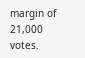margin of 21,000 votes.